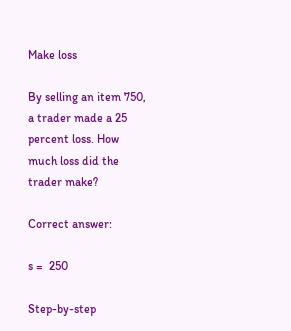Make loss

By selling an item 750, a trader made a 25 percent loss. How much loss did the trader make?

Correct answer:

s =  250

Step-by-step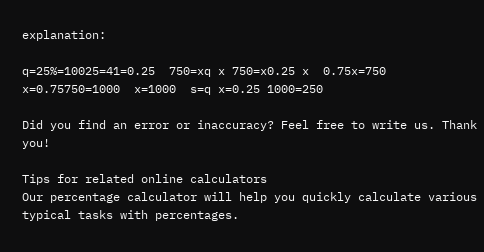explanation:

q=25%=10025=41=0.25  750=xq x 750=x0.25 x  0.75x=750  x=0.75750=1000  x=1000  s=q x=0.25 1000=250

Did you find an error or inaccuracy? Feel free to write us. Thank you!

Tips for related online calculators
Our percentage calculator will help you quickly calculate various typical tasks with percentages.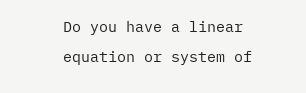Do you have a linear equation or system of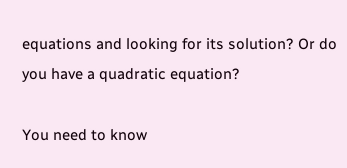equations and looking for its solution? Or do you have a quadratic equation?

You need to know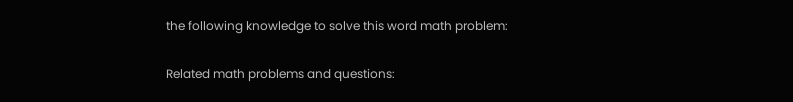the following knowledge to solve this word math problem:

Related math problems and questions: